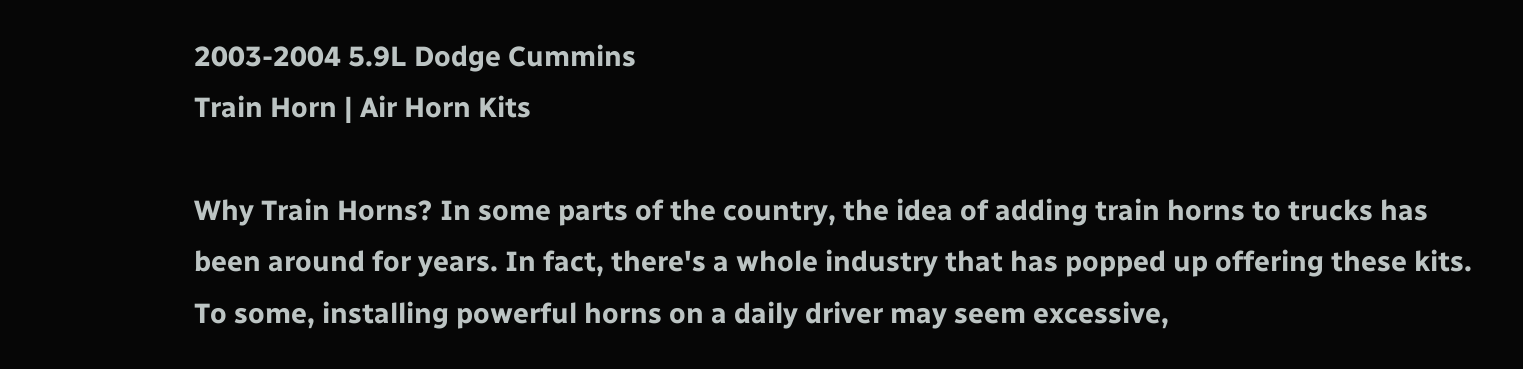2003-2004 5.9L Dodge Cummins
Train Horn | Air Horn Kits

Why Train Horns? In some parts of the country, the idea of adding train horns to trucks has been around for years. In fact, there's a whole industry that has popped up offering these kits. To some, installing powerful horns on a daily driver may seem excessive,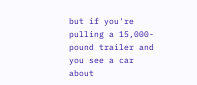but if you're pulling a 15,000-pound trailer and you see a car about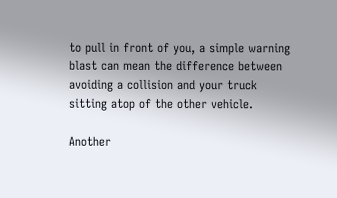to pull in front of you, a simple warning blast can mean the difference between avoiding a collision and your truck sitting atop of the other vehicle.

Another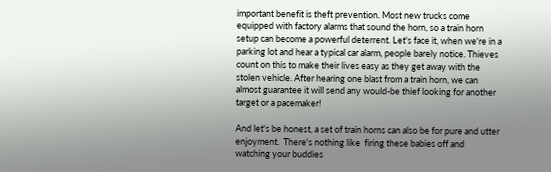important benefit is theft prevention. Most new trucks come equipped with factory alarms that sound the horn, so a train horn setup can become a powerful deterrent. Let's face it, when we're in a parking lot and hear a typical car alarm, people barely notice. Thieves count on this to make their lives easy as they get away with the stolen vehicle. After hearing one blast from a train horn, we can almost guarantee it will send any would-be thief looking for another target or a pacemaker!

And let's be honest, a set of train horns can also be for pure and utter enjoyment.  There's nothing like  firing these babies off and watching your buddies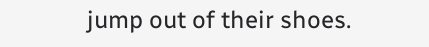jump out of their shoes.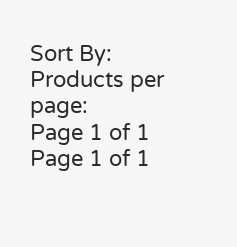Sort By:
Products per page:
Page 1 of 1
Page 1 of 1